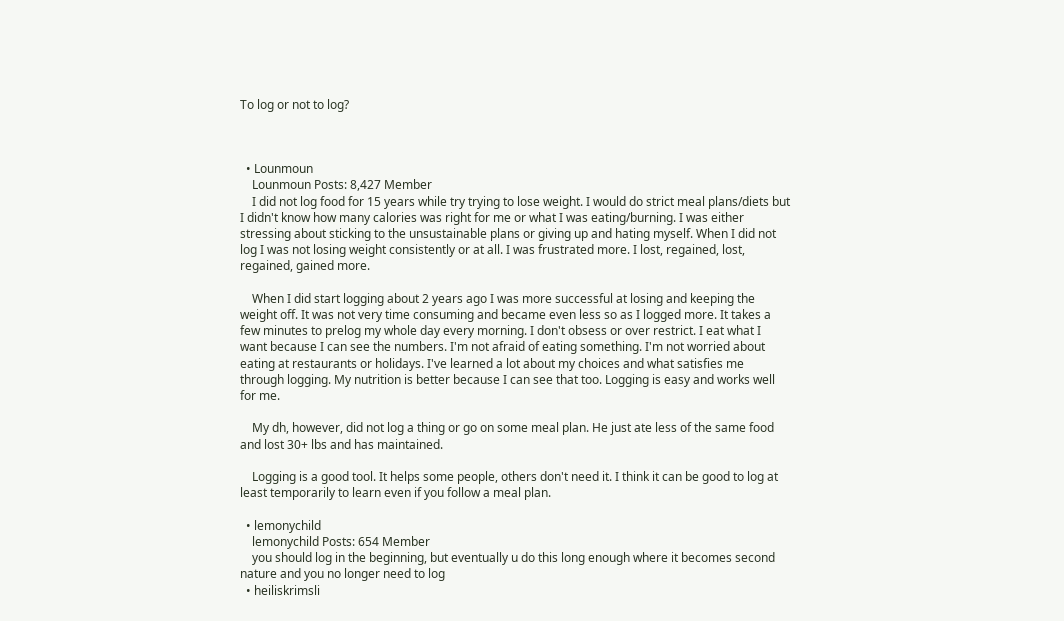To log or not to log?



  • Lounmoun
    Lounmoun Posts: 8,427 Member
    I did not log food for 15 years while try trying to lose weight. I would do strict meal plans/diets but I didn't know how many calories was right for me or what I was eating/burning. I was either stressing about sticking to the unsustainable plans or giving up and hating myself. When I did not log I was not losing weight consistently or at all. I was frustrated more. I lost, regained, lost, regained, gained more.

    When I did start logging about 2 years ago I was more successful at losing and keeping the weight off. It was not very time consuming and became even less so as I logged more. It takes a few minutes to prelog my whole day every morning. I don't obsess or over restrict. I eat what I want because I can see the numbers. I'm not afraid of eating something. I'm not worried about eating at restaurants or holidays. I've learned a lot about my choices and what satisfies me through logging. My nutrition is better because I can see that too. Logging is easy and works well for me.

    My dh, however, did not log a thing or go on some meal plan. He just ate less of the same food and lost 30+ lbs and has maintained.

    Logging is a good tool. It helps some people, others don't need it. I think it can be good to log at least temporarily to learn even if you follow a meal plan.

  • lemonychild
    lemonychild Posts: 654 Member
    you should log in the beginning, but eventually u do this long enough where it becomes second nature and you no longer need to log
  • heiliskrimsli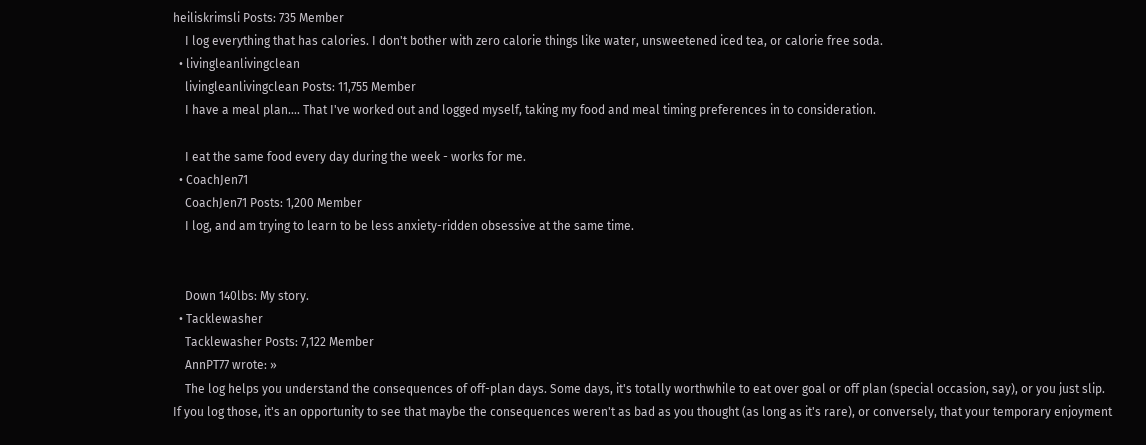heiliskrimsli Posts: 735 Member
    I log everything that has calories. I don't bother with zero calorie things like water, unsweetened iced tea, or calorie free soda.
  • livingleanlivingclean
    livingleanlivingclean Posts: 11,755 Member
    I have a meal plan.... That I've worked out and logged myself, taking my food and meal timing preferences in to consideration.

    I eat the same food every day during the week - works for me.
  • CoachJen71
    CoachJen71 Posts: 1,200 Member
    I log, and am trying to learn to be less anxiety-ridden obsessive at the same time.


    Down 140lbs: My story.
  • Tacklewasher
    Tacklewasher Posts: 7,122 Member
    AnnPT77 wrote: »
    The log helps you understand the consequences of off-plan days. Some days, it's totally worthwhile to eat over goal or off plan (special occasion, say), or you just slip. If you log those, it's an opportunity to see that maybe the consequences weren't as bad as you thought (as long as it's rare), or conversely, that your temporary enjoyment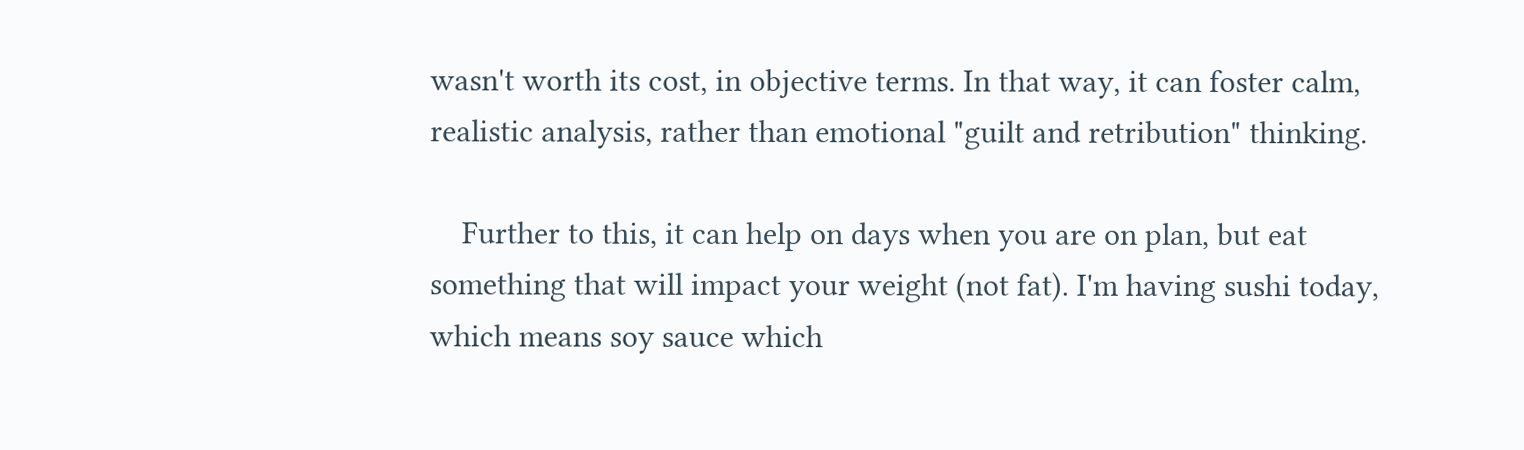wasn't worth its cost, in objective terms. In that way, it can foster calm, realistic analysis, rather than emotional "guilt and retribution" thinking.

    Further to this, it can help on days when you are on plan, but eat something that will impact your weight (not fat). I'm having sushi today, which means soy sauce which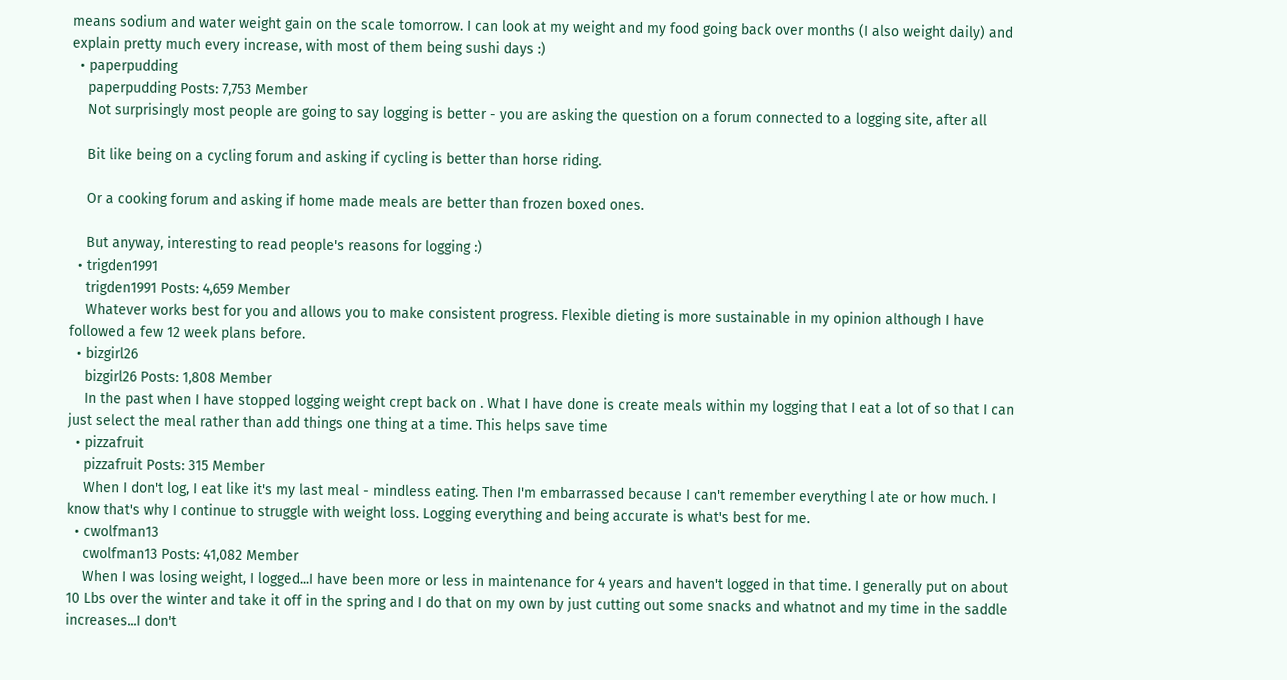means sodium and water weight gain on the scale tomorrow. I can look at my weight and my food going back over months (I also weight daily) and explain pretty much every increase, with most of them being sushi days :)
  • paperpudding
    paperpudding Posts: 7,753 Member
    Not surprisingly most people are going to say logging is better - you are asking the question on a forum connected to a logging site, after all

    Bit like being on a cycling forum and asking if cycling is better than horse riding.

    Or a cooking forum and asking if home made meals are better than frozen boxed ones.

    But anyway, interesting to read people's reasons for logging :)
  • trigden1991
    trigden1991 Posts: 4,659 Member
    Whatever works best for you and allows you to make consistent progress. Flexible dieting is more sustainable in my opinion although I have followed a few 12 week plans before.
  • bizgirl26
    bizgirl26 Posts: 1,808 Member
    In the past when I have stopped logging weight crept back on . What I have done is create meals within my logging that I eat a lot of so that I can just select the meal rather than add things one thing at a time. This helps save time
  • pizzafruit
    pizzafruit Posts: 315 Member
    When I don't log, I eat like it's my last meal - mindless eating. Then I'm embarrassed because I can't remember everything l ate or how much. I know that's why I continue to struggle with weight loss. Logging everything and being accurate is what's best for me.
  • cwolfman13
    cwolfman13 Posts: 41,082 Member
    When I was losing weight, I logged...I have been more or less in maintenance for 4 years and haven't logged in that time. I generally put on about 10 Lbs over the winter and take it off in the spring and I do that on my own by just cutting out some snacks and whatnot and my time in the saddle increases...I don't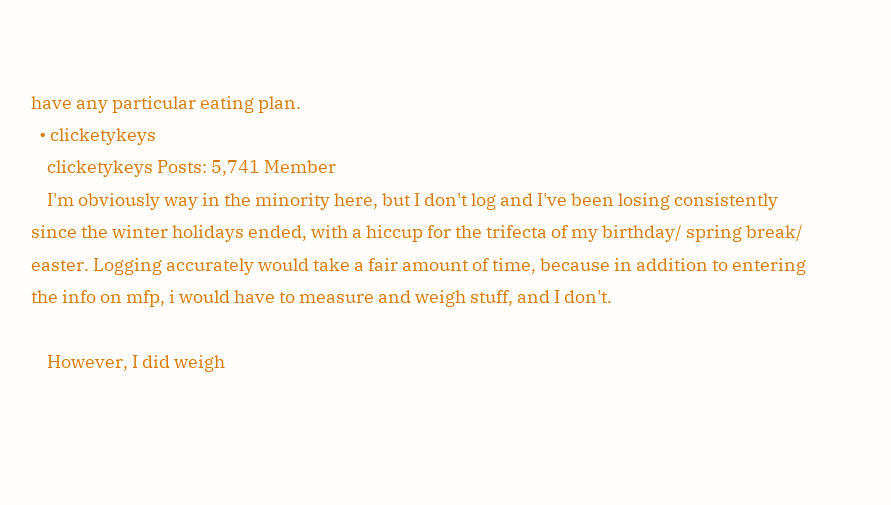have any particular eating plan.
  • clicketykeys
    clicketykeys Posts: 5,741 Member
    I'm obviously way in the minority here, but I don't log and I've been losing consistently since the winter holidays ended, with a hiccup for the trifecta of my birthday/ spring break/ easter. Logging accurately would take a fair amount of time, because in addition to entering the info on mfp, i would have to measure and weigh stuff, and I don't.

    However, I did weigh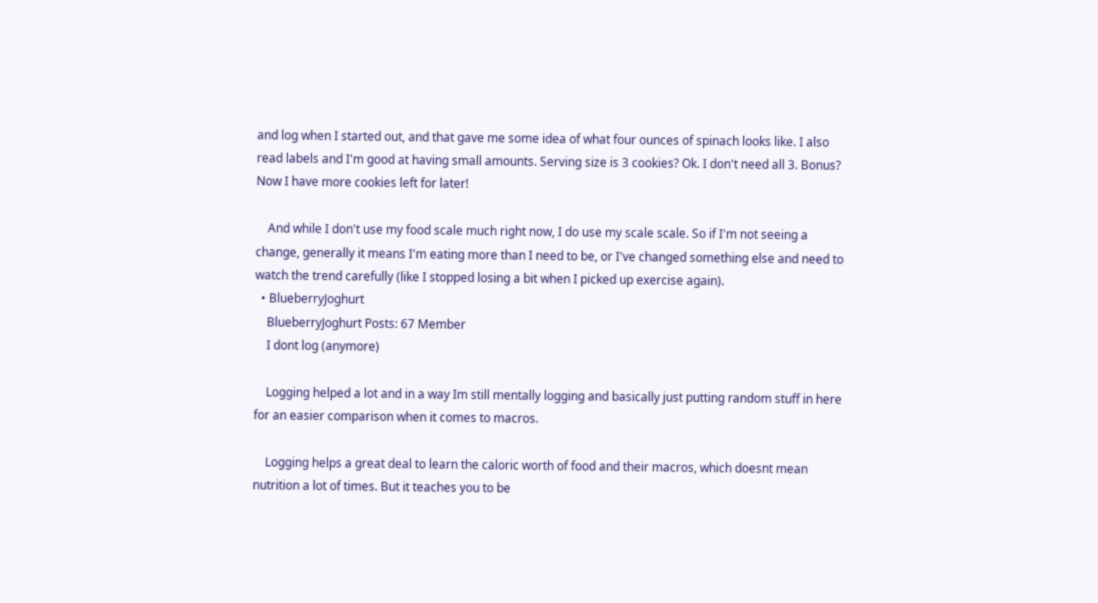and log when I started out, and that gave me some idea of what four ounces of spinach looks like. I also read labels and I'm good at having small amounts. Serving size is 3 cookies? Ok. I don't need all 3. Bonus? Now I have more cookies left for later!

    And while I don't use my food scale much right now, I do use my scale scale. So if I'm not seeing a change, generally it means I'm eating more than I need to be, or I've changed something else and need to watch the trend carefully (like I stopped losing a bit when I picked up exercise again).
  • BlueberryJoghurt
    BlueberryJoghurt Posts: 67 Member
    I dont log (anymore)

    Logging helped a lot and in a way Im still mentally logging and basically just putting random stuff in here for an easier comparison when it comes to macros.

    Logging helps a great deal to learn the caloric worth of food and their macros, which doesnt mean nutrition a lot of times. But it teaches you to be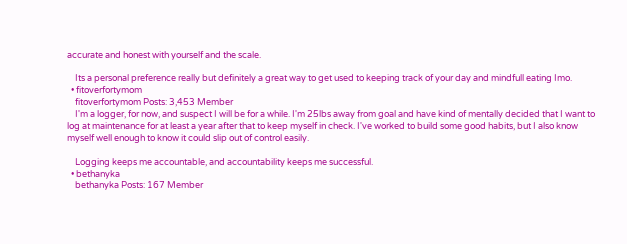accurate and honest with yourself and the scale.

    Its a personal preference really but definitely a great way to get used to keeping track of your day and mindfull eating Imo.
  • fitoverfortymom
    fitoverfortymom Posts: 3,453 Member
    I'm a logger, for now, and suspect I will be for a while. I'm 25lbs away from goal and have kind of mentally decided that I want to log at maintenance for at least a year after that to keep myself in check. I've worked to build some good habits, but I also know myself well enough to know it could slip out of control easily.

    Logging keeps me accountable, and accountability keeps me successful.
  • bethanyka
    bethanyka Posts: 167 Member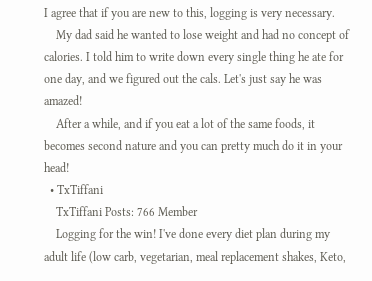I agree that if you are new to this, logging is very necessary.
    My dad said he wanted to lose weight and had no concept of calories. I told him to write down every single thing he ate for one day, and we figured out the cals. Let's just say he was amazed!
    After a while, and if you eat a lot of the same foods, it becomes second nature and you can pretty much do it in your head!
  • TxTiffani
    TxTiffani Posts: 766 Member
    Logging for the win! I've done every diet plan during my adult life (low carb, vegetarian, meal replacement shakes, Keto,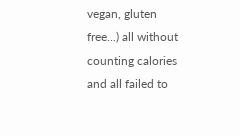vegan, gluten free...) all without counting calories and all failed to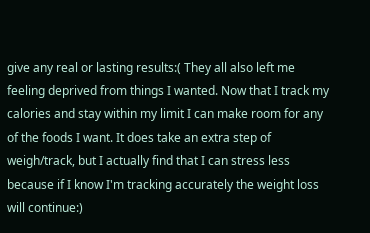give any real or lasting results:( They all also left me feeling deprived from things I wanted. Now that I track my calories and stay within my limit I can make room for any of the foods I want. It does take an extra step of weigh/track, but I actually find that I can stress less because if I know I'm tracking accurately the weight loss will continue:)